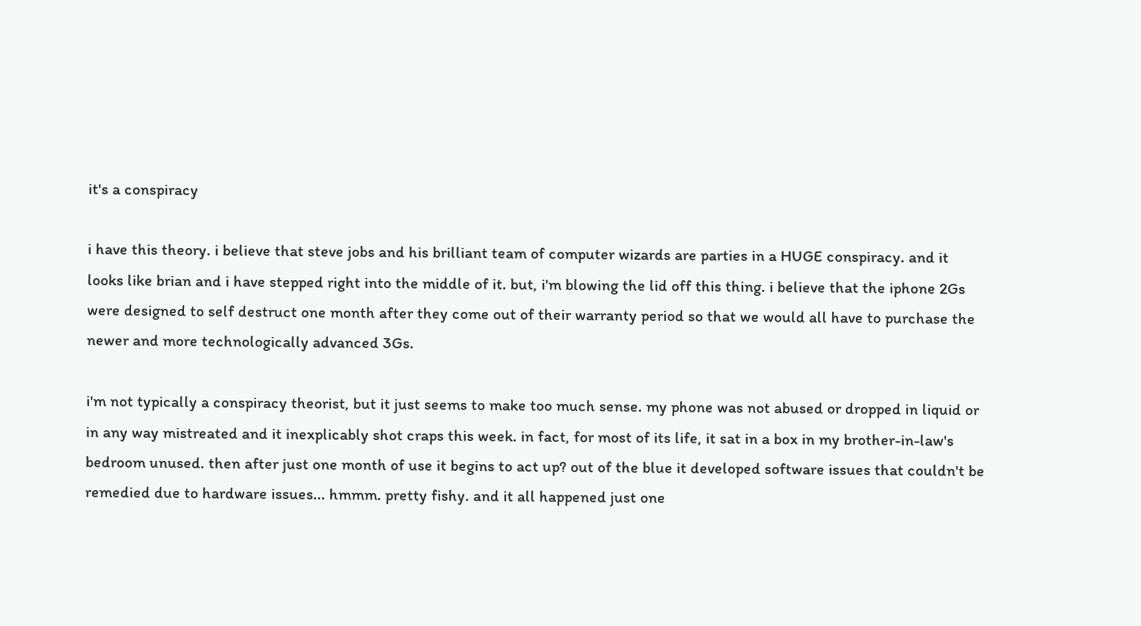it's a conspiracy

i have this theory. i believe that steve jobs and his brilliant team of computer wizards are parties in a HUGE conspiracy. and it looks like brian and i have stepped right into the middle of it. but, i'm blowing the lid off this thing. i believe that the iphone 2Gs were designed to self destruct one month after they come out of their warranty period so that we would all have to purchase the newer and more technologically advanced 3Gs.

i'm not typically a conspiracy theorist, but it just seems to make too much sense. my phone was not abused or dropped in liquid or in any way mistreated and it inexplicably shot craps this week. in fact, for most of its life, it sat in a box in my brother-in-law's bedroom unused. then after just one month of use it begins to act up? out of the blue it developed software issues that couldn't be remedied due to hardware issues... hmmm. pretty fishy. and it all happened just one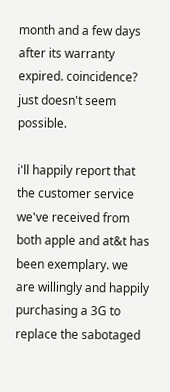month and a few days after its warranty expired. coincidence? just doesn't seem possible.

i'll happily report that the customer service we've received from both apple and at&t has been exemplary. we are willingly and happily purchasing a 3G to replace the sabotaged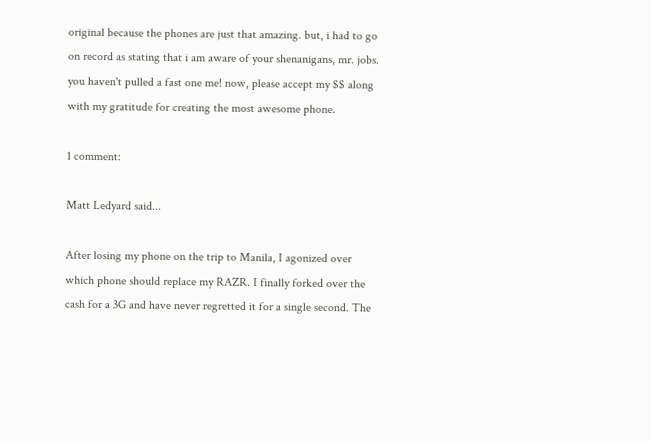original because the phones are just that amazing. but, i had to go on record as stating that i am aware of your shenanigans, mr. jobs. you haven't pulled a fast one me! now, please accept my $$ along with my gratitude for creating the most awesome phone.

1 comment:

Matt Ledyard said...

After losing my phone on the trip to Manila, I agonized over which phone should replace my RAZR. I finally forked over the cash for a 3G and have never regretted it for a single second. The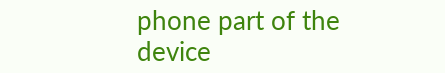phone part of the device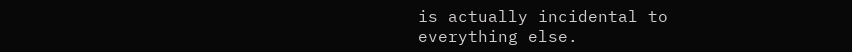is actually incidental to everything else.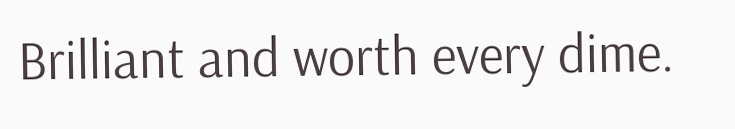Brilliant and worth every dime.